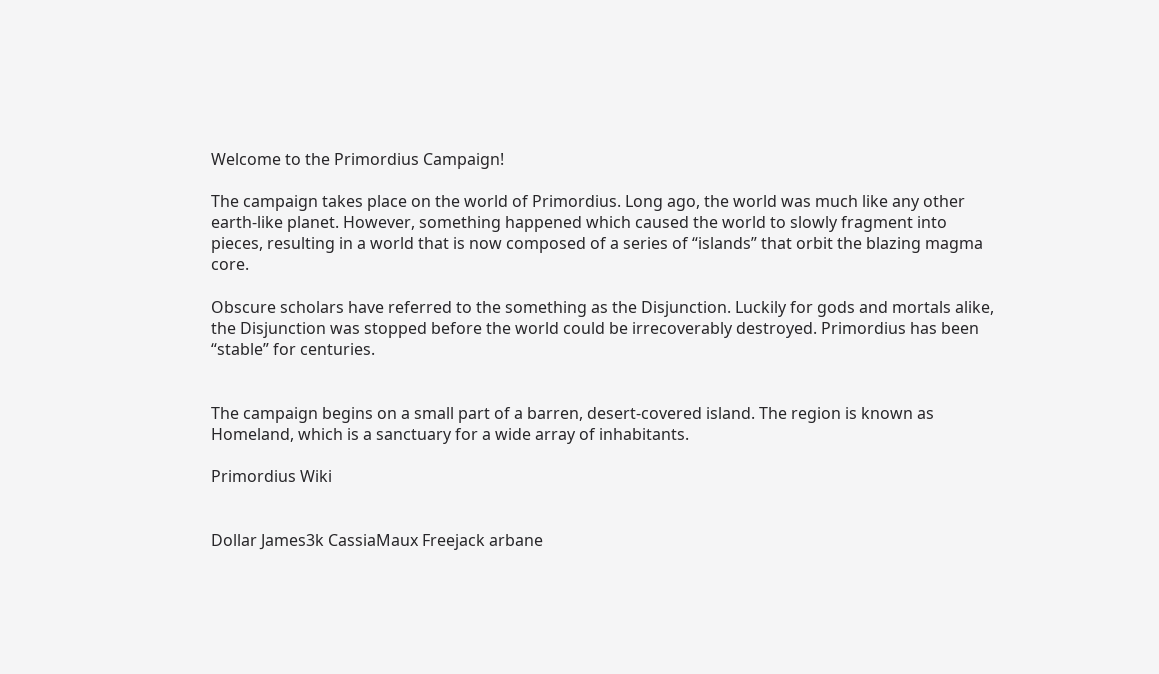Welcome to the Primordius Campaign!

The campaign takes place on the world of Primordius. Long ago, the world was much like any other earth-like planet. However, something happened which caused the world to slowly fragment into pieces, resulting in a world that is now composed of a series of “islands” that orbit the blazing magma core.

Obscure scholars have referred to the something as the Disjunction. Luckily for gods and mortals alike, the Disjunction was stopped before the world could be irrecoverably destroyed. Primordius has been “stable” for centuries.


The campaign begins on a small part of a barren, desert-covered island. The region is known as Homeland, which is a sanctuary for a wide array of inhabitants.

Primordius Wiki


Dollar James3k CassiaMaux Freejack arbane